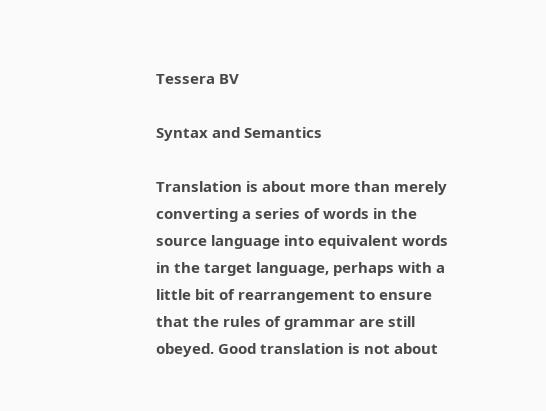Tessera BV

Syntax and Semantics

Translation is about more than merely converting a series of words in the source language into equivalent words in the target language, perhaps with a little bit of rearrangement to ensure that the rules of grammar are still obeyed. Good translation is not about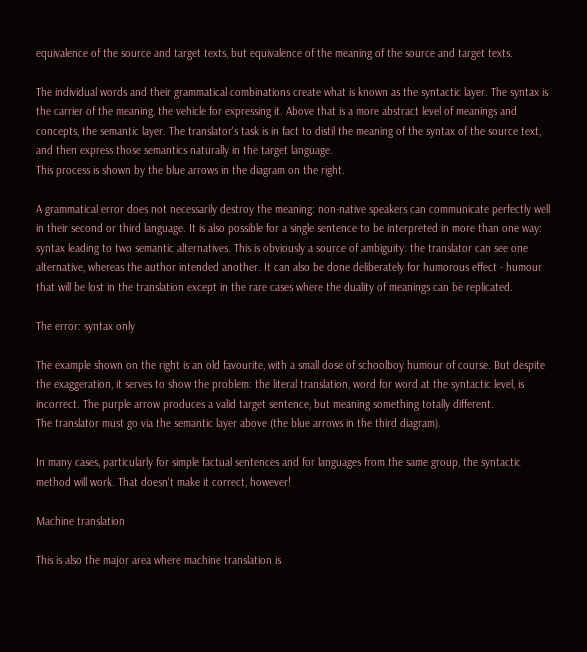equivalence of the source and target texts, but equivalence of the meaning of the source and target texts.

The individual words and their grammatical combinations create what is known as the syntactic layer. The syntax is the carrier of the meaning, the vehicle for expressing it. Above that is a more abstract level of meanings and concepts, the semantic layer. The translator's task is in fact to distil the meaning of the syntax of the source text, and then express those semantics naturally in the target language.
This process is shown by the blue arrows in the diagram on the right.

A grammatical error does not necessarily destroy the meaning: non-native speakers can communicate perfectly well in their second or third language. It is also possible for a single sentence to be interpreted in more than one way: syntax leading to two semantic alternatives. This is obviously a source of ambiguity: the translator can see one alternative, whereas the author intended another. It can also be done deliberately for humorous effect - humour that will be lost in the translation except in the rare cases where the duality of meanings can be replicated.

The error: syntax only

The example shown on the right is an old favourite, with a small dose of schoolboy humour of course. But despite the exaggeration, it serves to show the problem: the literal translation, word for word at the syntactic level, is incorrect. The purple arrow produces a valid target sentence, but meaning something totally different.
The translator must go via the semantic layer above (the blue arrows in the third diagram).

In many cases, particularly for simple factual sentences and for languages from the same group, the syntactic method will work. That doesn't make it correct, however!

Machine translation

This is also the major area where machine translation is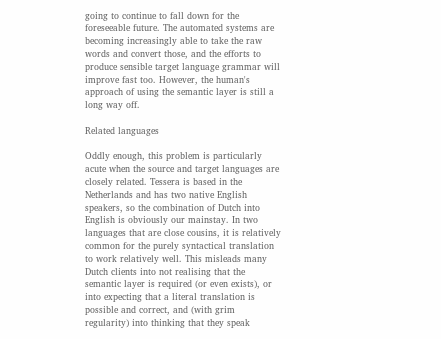going to continue to fall down for the foreseeable future. The automated systems are becoming increasingly able to take the raw words and convert those, and the efforts to produce sensible target language grammar will improve fast too. However, the human's approach of using the semantic layer is still a long way off.

Related languages

Oddly enough, this problem is particularly acute when the source and target languages are closely related. Tessera is based in the Netherlands and has two native English speakers, so the combination of Dutch into English is obviously our mainstay. In two languages that are close cousins, it is relatively common for the purely syntactical translation to work relatively well. This misleads many Dutch clients into not realising that the semantic layer is required (or even exists), or into expecting that a literal translation is possible and correct, and (with grim regularity) into thinking that they speak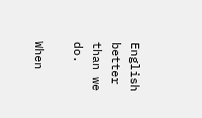English better than we do.

When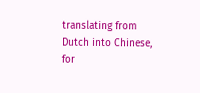translating from Dutch into Chinese, for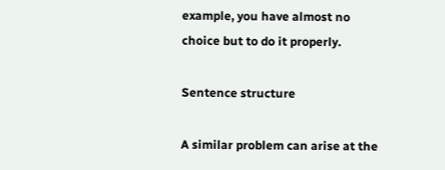example, you have almost no choice but to do it properly.

Sentence structure

A similar problem can arise at the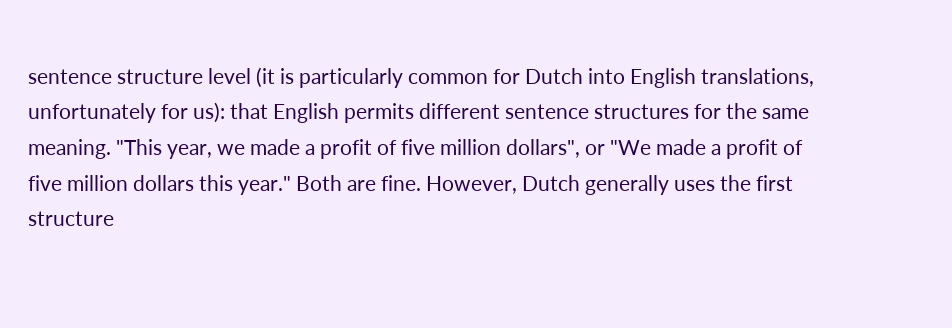sentence structure level (it is particularly common for Dutch into English translations, unfortunately for us): that English permits different sentence structures for the same meaning. "This year, we made a profit of five million dollars", or "We made a profit of five million dollars this year." Both are fine. However, Dutch generally uses the first structure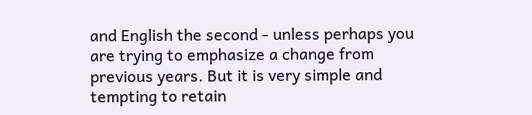and English the second - unless perhaps you are trying to emphasize a change from previous years. But it is very simple and tempting to retain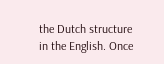the Dutch structure in the English. Once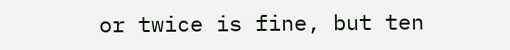or twice is fine, but ten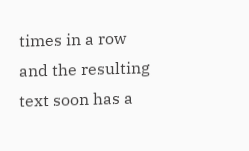times in a row and the resulting text soon has a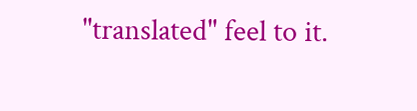"translated" feel to it.